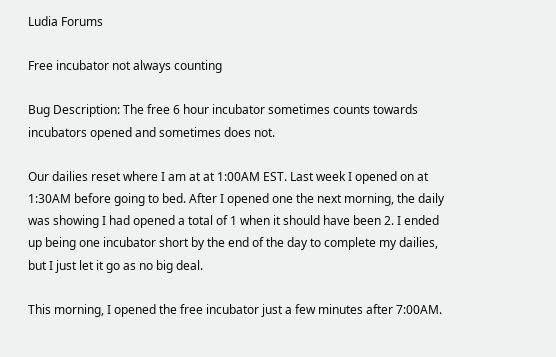Ludia Forums

Free incubator not always counting

Bug Description: The free 6 hour incubator sometimes counts towards incubators opened and sometimes does not.

Our dailies reset where I am at at 1:00AM EST. Last week I opened on at 1:30AM before going to bed. After I opened one the next morning, the daily was showing I had opened a total of 1 when it should have been 2. I ended up being one incubator short by the end of the day to complete my dailies, but I just let it go as no big deal.

This morning, I opened the free incubator just a few minutes after 7:00AM.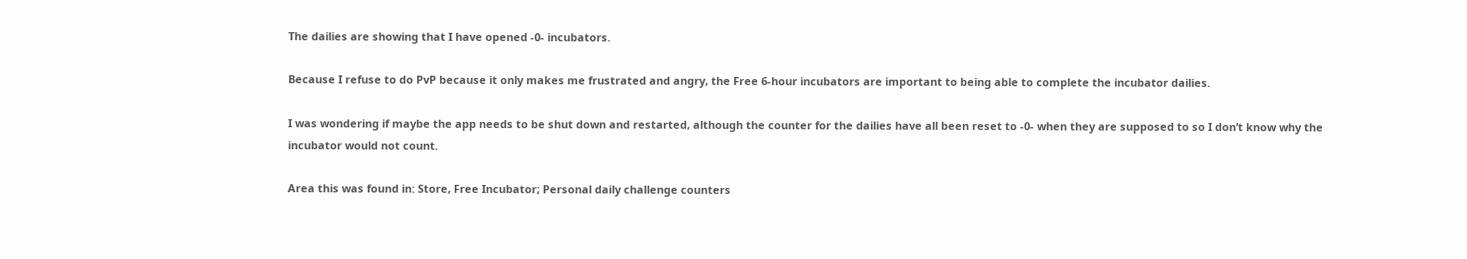The dailies are showing that I have opened -0- incubators.

Because I refuse to do PvP because it only makes me frustrated and angry, the Free 6-hour incubators are important to being able to complete the incubator dailies.

I was wondering if maybe the app needs to be shut down and restarted, although the counter for the dailies have all been reset to -0- when they are supposed to so I don’t know why the incubator would not count.

Area this was found in: Store, Free Incubator; Personal daily challenge counters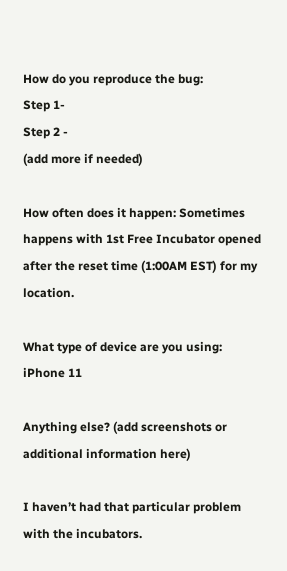How do you reproduce the bug:
Step 1-
Step 2 -
(add more if needed)

How often does it happen: Sometimes happens with 1st Free Incubator opened after the reset time (1:00AM EST) for my location.

What type of device are you using: iPhone 11

Anything else? (add screenshots or additional information here)

I haven’t had that particular problem with the incubators.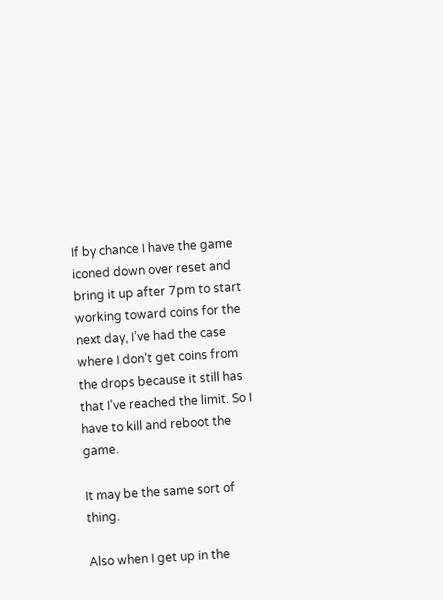If by chance I have the game iconed down over reset and bring it up after 7pm to start working toward coins for the next day, I’ve had the case where I don’t get coins from the drops because it still has that I’ve reached the limit. So I have to kill and reboot the game.

It may be the same sort of thing.

Also when I get up in the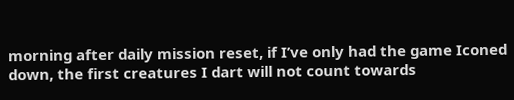morning after daily mission reset, if I’ve only had the game Iconed down, the first creatures I dart will not count towards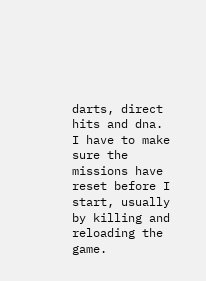darts, direct hits and dna. I have to make sure the missions have reset before I start, usually by killing and reloading the game.